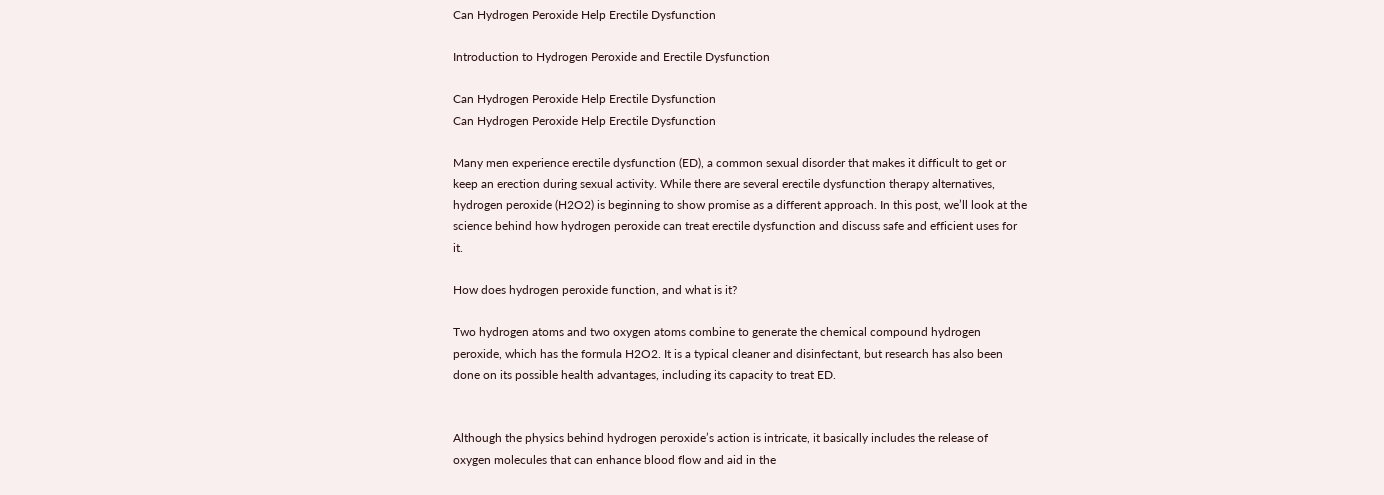Can Hydrogen Peroxide Help Erectile Dysfunction

Introduction to Hydrogen Peroxide and Erectile Dysfunction

Can Hydrogen Peroxide Help Erectile Dysfunction
Can Hydrogen Peroxide Help Erectile Dysfunction

Many men experience erectile dysfunction (ED), a common sexual disorder that makes it difficult to get or keep an erection during sexual activity. While there are several erectile dysfunction therapy alternatives, hydrogen peroxide (H2O2) is beginning to show promise as a different approach. In this post, we’ll look at the science behind how hydrogen peroxide can treat erectile dysfunction and discuss safe and efficient uses for it.

How does hydrogen peroxide function, and what is it?

Two hydrogen atoms and two oxygen atoms combine to generate the chemical compound hydrogen peroxide, which has the formula H2O2. It is a typical cleaner and disinfectant, but research has also been done on its possible health advantages, including its capacity to treat ED.


Although the physics behind hydrogen peroxide’s action is intricate, it basically includes the release of oxygen molecules that can enhance blood flow and aid in the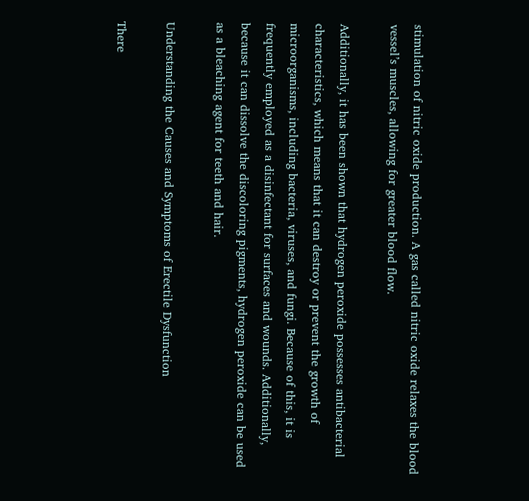stimulation of nitric oxide production. A gas called nitric oxide relaxes the blood vessel’s muscles, allowing for greater blood flow.

Additionally, it has been shown that hydrogen peroxide possesses antibacterial characteristics, which means that it can destroy or prevent the growth of microorganisms, including bacteria, viruses, and fungi. Because of this, it is frequently employed as a disinfectant for surfaces and wounds. Additionally, because it can dissolve the discoloring pigments, hydrogen peroxide can be used as a bleaching agent for teeth and hair.

Understanding the Causes and Symptoms of Erectile Dysfunction

There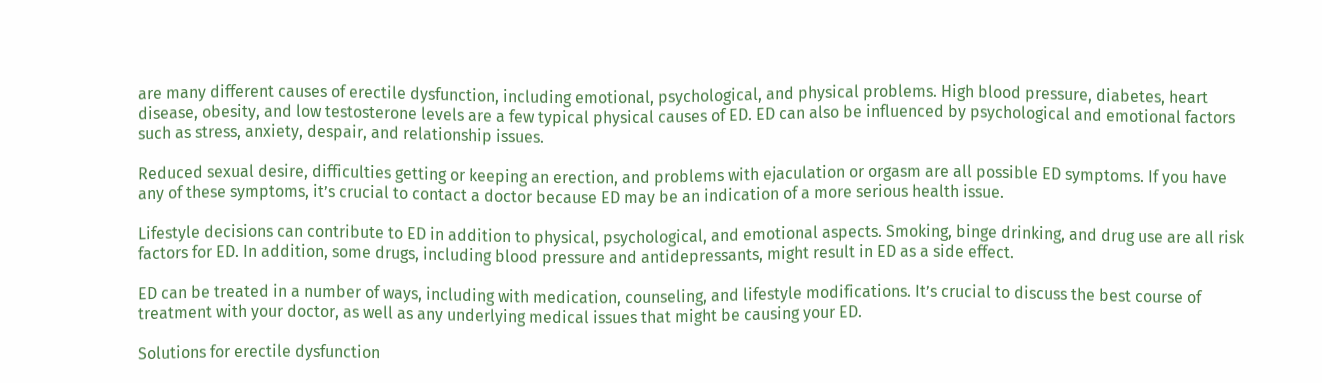are many different causes of erectile dysfunction, including emotional, psychological, and physical problems. High blood pressure, diabetes, heart disease, obesity, and low testosterone levels are a few typical physical causes of ED. ED can also be influenced by psychological and emotional factors such as stress, anxiety, despair, and relationship issues.

Reduced sexual desire, difficulties getting or keeping an erection, and problems with ejaculation or orgasm are all possible ED symptoms. If you have any of these symptoms, it’s crucial to contact a doctor because ED may be an indication of a more serious health issue.

Lifestyle decisions can contribute to ED in addition to physical, psychological, and emotional aspects. Smoking, binge drinking, and drug use are all risk factors for ED. In addition, some drugs, including blood pressure and antidepressants, might result in ED as a side effect.

ED can be treated in a number of ways, including with medication, counseling, and lifestyle modifications. It’s crucial to discuss the best course of treatment with your doctor, as well as any underlying medical issues that might be causing your ED.

Solutions for erectile dysfunction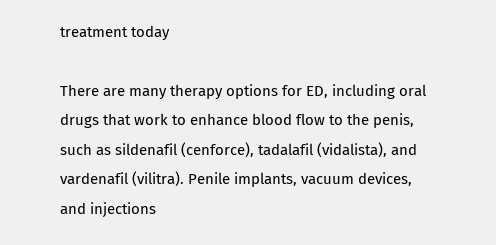treatment today

There are many therapy options for ED, including oral drugs that work to enhance blood flow to the penis, such as sildenafil (cenforce), tadalafil (vidalista), and vardenafil (vilitra). Penile implants, vacuum devices, and injections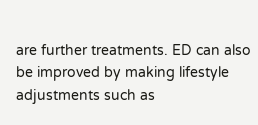are further treatments. ED can also be improved by making lifestyle adjustments such as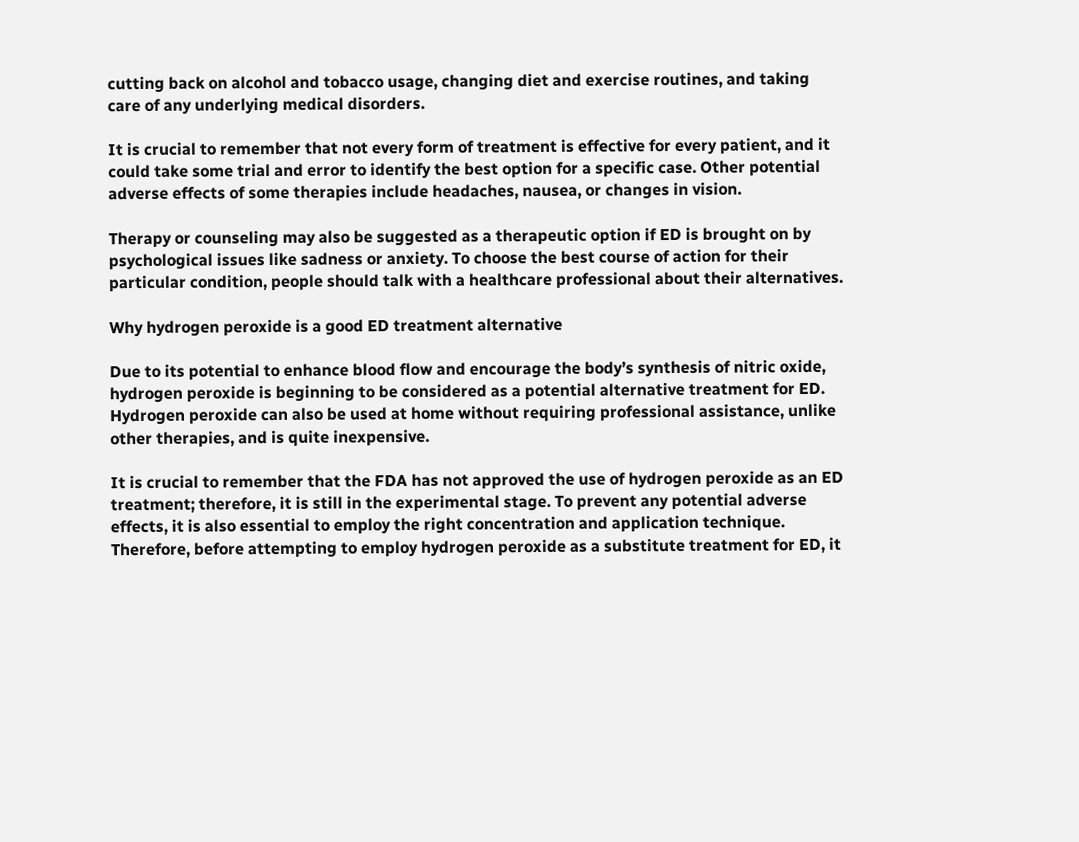cutting back on alcohol and tobacco usage, changing diet and exercise routines, and taking care of any underlying medical disorders.

It is crucial to remember that not every form of treatment is effective for every patient, and it could take some trial and error to identify the best option for a specific case. Other potential adverse effects of some therapies include headaches, nausea, or changes in vision.

Therapy or counseling may also be suggested as a therapeutic option if ED is brought on by psychological issues like sadness or anxiety. To choose the best course of action for their particular condition, people should talk with a healthcare professional about their alternatives.

Why hydrogen peroxide is a good ED treatment alternative

Due to its potential to enhance blood flow and encourage the body’s synthesis of nitric oxide, hydrogen peroxide is beginning to be considered as a potential alternative treatment for ED. Hydrogen peroxide can also be used at home without requiring professional assistance, unlike other therapies, and is quite inexpensive.

It is crucial to remember that the FDA has not approved the use of hydrogen peroxide as an ED treatment; therefore, it is still in the experimental stage. To prevent any potential adverse effects, it is also essential to employ the right concentration and application technique. Therefore, before attempting to employ hydrogen peroxide as a substitute treatment for ED, it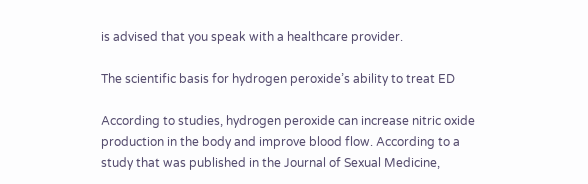is advised that you speak with a healthcare provider.

The scientific basis for hydrogen peroxide’s ability to treat ED

According to studies, hydrogen peroxide can increase nitric oxide production in the body and improve blood flow. According to a study that was published in the Journal of Sexual Medicine,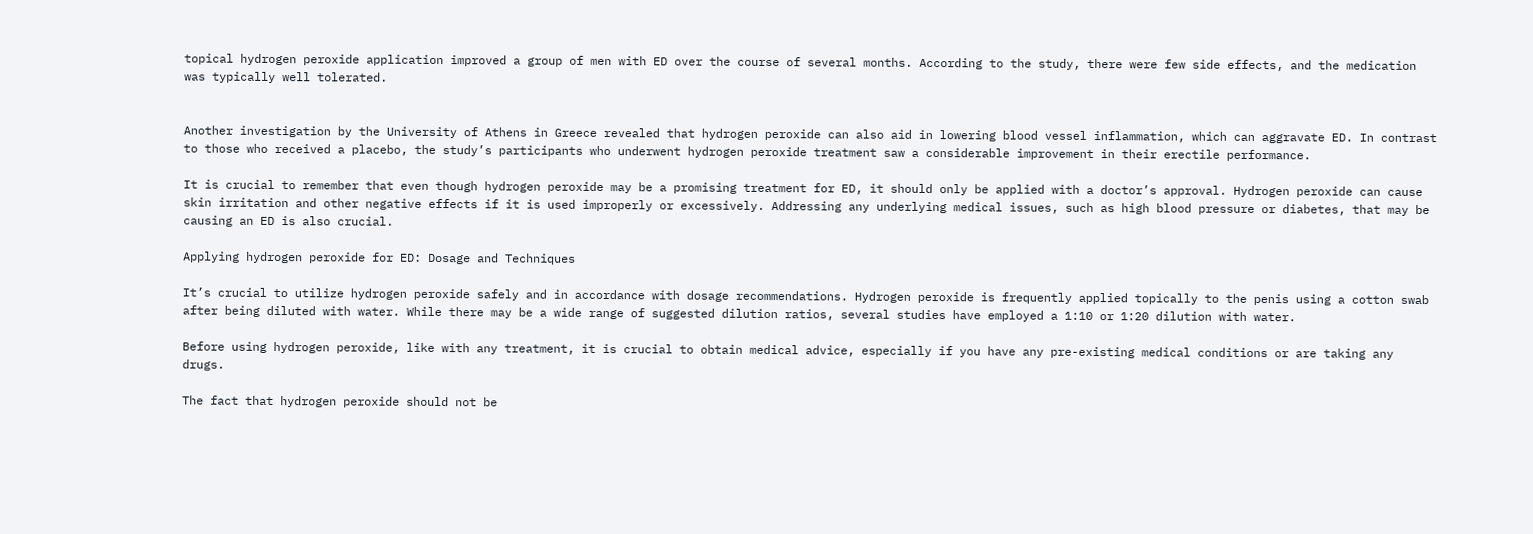topical hydrogen peroxide application improved a group of men with ED over the course of several months. According to the study, there were few side effects, and the medication was typically well tolerated.


Another investigation by the University of Athens in Greece revealed that hydrogen peroxide can also aid in lowering blood vessel inflammation, which can aggravate ED. In contrast to those who received a placebo, the study’s participants who underwent hydrogen peroxide treatment saw a considerable improvement in their erectile performance.

It is crucial to remember that even though hydrogen peroxide may be a promising treatment for ED, it should only be applied with a doctor’s approval. Hydrogen peroxide can cause skin irritation and other negative effects if it is used improperly or excessively. Addressing any underlying medical issues, such as high blood pressure or diabetes, that may be causing an ED is also crucial.

Applying hydrogen peroxide for ED: Dosage and Techniques

It’s crucial to utilize hydrogen peroxide safely and in accordance with dosage recommendations. Hydrogen peroxide is frequently applied topically to the penis using a cotton swab after being diluted with water. While there may be a wide range of suggested dilution ratios, several studies have employed a 1:10 or 1:20 dilution with water.

Before using hydrogen peroxide, like with any treatment, it is crucial to obtain medical advice, especially if you have any pre-existing medical conditions or are taking any drugs.

The fact that hydrogen peroxide should not be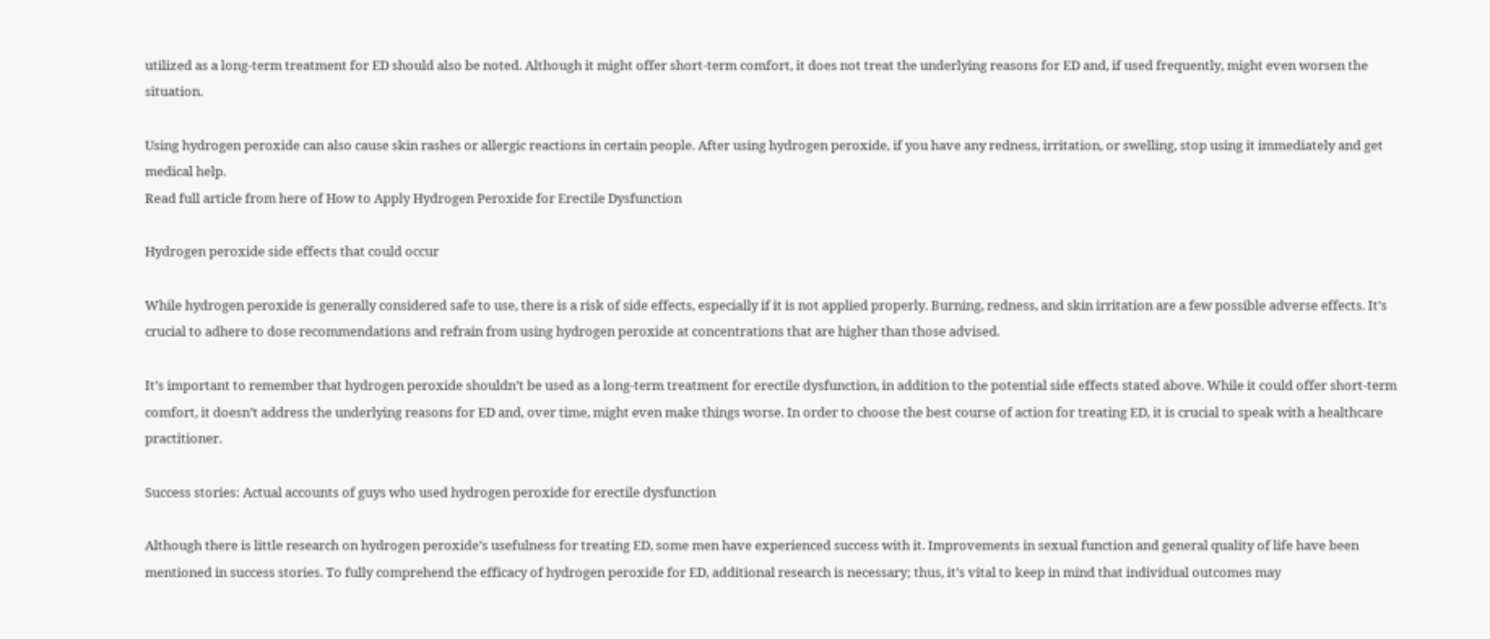utilized as a long-term treatment for ED should also be noted. Although it might offer short-term comfort, it does not treat the underlying reasons for ED and, if used frequently, might even worsen the situation.

Using hydrogen peroxide can also cause skin rashes or allergic reactions in certain people. After using hydrogen peroxide, if you have any redness, irritation, or swelling, stop using it immediately and get medical help.
Read full article from here of How to Apply Hydrogen Peroxide for Erectile Dysfunction

Hydrogen peroxide side effects that could occur

While hydrogen peroxide is generally considered safe to use, there is a risk of side effects, especially if it is not applied properly. Burning, redness, and skin irritation are a few possible adverse effects. It’s crucial to adhere to dose recommendations and refrain from using hydrogen peroxide at concentrations that are higher than those advised.

It’s important to remember that hydrogen peroxide shouldn’t be used as a long-term treatment for erectile dysfunction, in addition to the potential side effects stated above. While it could offer short-term comfort, it doesn’t address the underlying reasons for ED and, over time, might even make things worse. In order to choose the best course of action for treating ED, it is crucial to speak with a healthcare practitioner.

Success stories: Actual accounts of guys who used hydrogen peroxide for erectile dysfunction

Although there is little research on hydrogen peroxide’s usefulness for treating ED, some men have experienced success with it. Improvements in sexual function and general quality of life have been mentioned in success stories. To fully comprehend the efficacy of hydrogen peroxide for ED, additional research is necessary; thus, it’s vital to keep in mind that individual outcomes may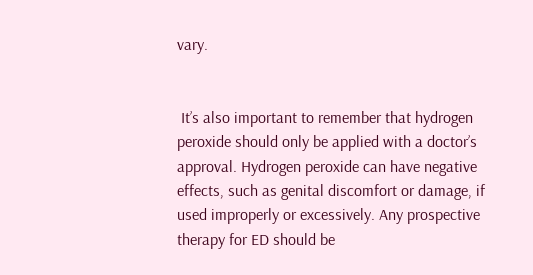vary.


 It’s also important to remember that hydrogen peroxide should only be applied with a doctor’s approval. Hydrogen peroxide can have negative effects, such as genital discomfort or damage, if used improperly or excessively. Any prospective therapy for ED should be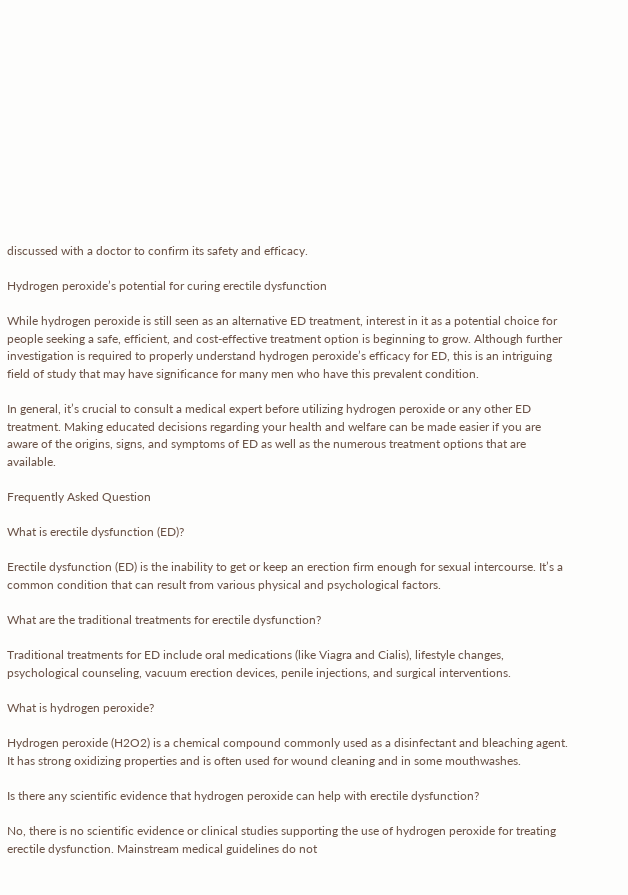discussed with a doctor to confirm its safety and efficacy.

Hydrogen peroxide’s potential for curing erectile dysfunction

While hydrogen peroxide is still seen as an alternative ED treatment, interest in it as a potential choice for people seeking a safe, efficient, and cost-effective treatment option is beginning to grow. Although further investigation is required to properly understand hydrogen peroxide’s efficacy for ED, this is an intriguing field of study that may have significance for many men who have this prevalent condition.

In general, it’s crucial to consult a medical expert before utilizing hydrogen peroxide or any other ED treatment. Making educated decisions regarding your health and welfare can be made easier if you are aware of the origins, signs, and symptoms of ED as well as the numerous treatment options that are available.

Frequently Asked Question

What is erectile dysfunction (ED)?

Erectile dysfunction (ED) is the inability to get or keep an erection firm enough for sexual intercourse. It’s a common condition that can result from various physical and psychological factors.

What are the traditional treatments for erectile dysfunction?

Traditional treatments for ED include oral medications (like Viagra and Cialis), lifestyle changes, psychological counseling, vacuum erection devices, penile injections, and surgical interventions.

What is hydrogen peroxide?

Hydrogen peroxide (H2O2) is a chemical compound commonly used as a disinfectant and bleaching agent. It has strong oxidizing properties and is often used for wound cleaning and in some mouthwashes.

Is there any scientific evidence that hydrogen peroxide can help with erectile dysfunction?

No, there is no scientific evidence or clinical studies supporting the use of hydrogen peroxide for treating erectile dysfunction. Mainstream medical guidelines do not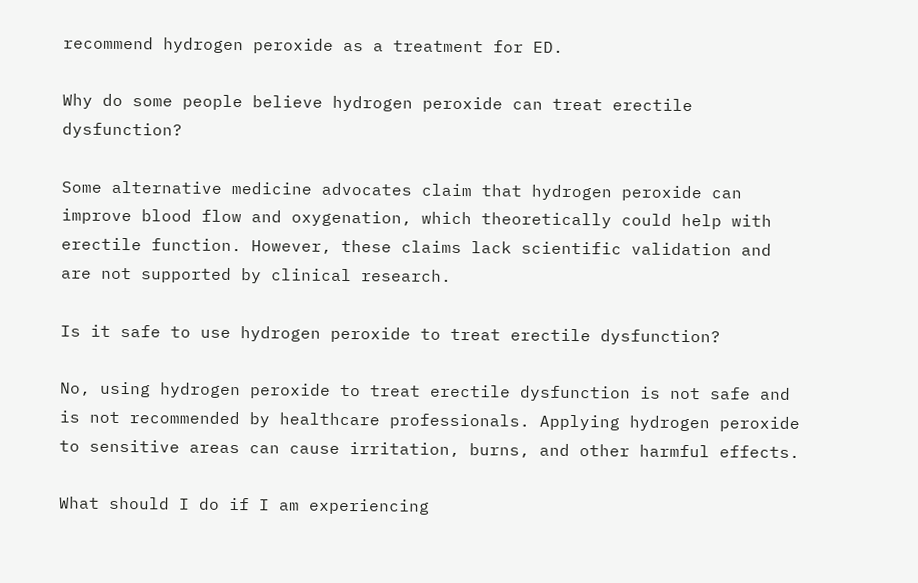recommend hydrogen peroxide as a treatment for ED.

Why do some people believe hydrogen peroxide can treat erectile dysfunction?

Some alternative medicine advocates claim that hydrogen peroxide can improve blood flow and oxygenation, which theoretically could help with erectile function. However, these claims lack scientific validation and are not supported by clinical research.

Is it safe to use hydrogen peroxide to treat erectile dysfunction?

No, using hydrogen peroxide to treat erectile dysfunction is not safe and is not recommended by healthcare professionals. Applying hydrogen peroxide to sensitive areas can cause irritation, burns, and other harmful effects.

What should I do if I am experiencing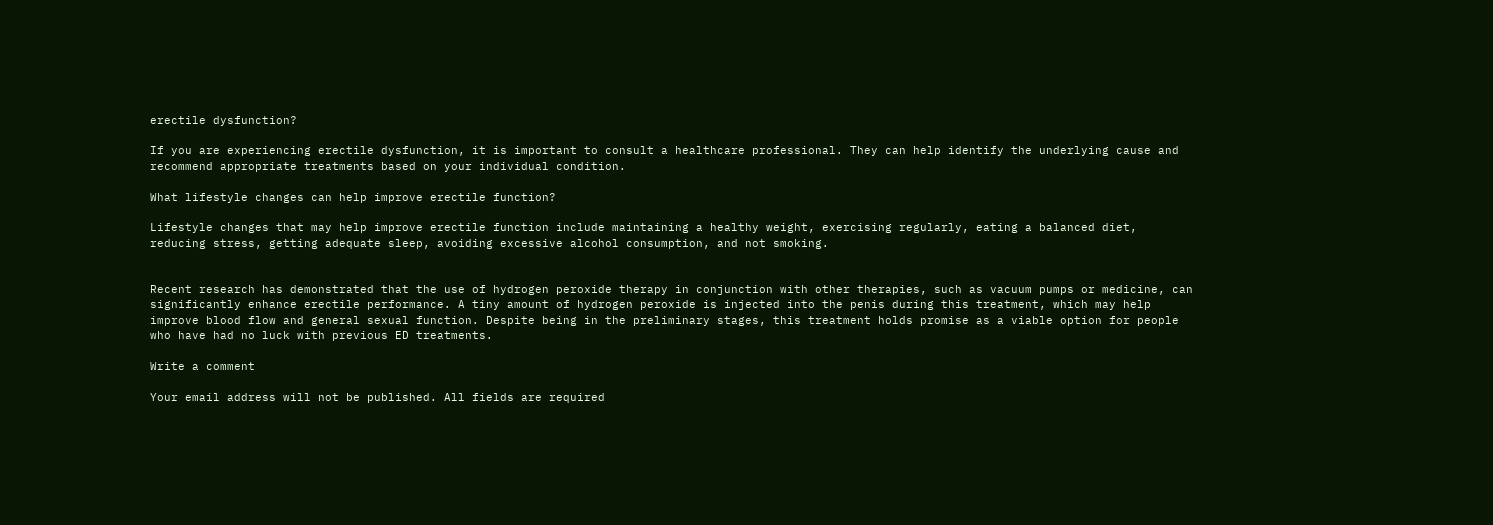erectile dysfunction?

If you are experiencing erectile dysfunction, it is important to consult a healthcare professional. They can help identify the underlying cause and recommend appropriate treatments based on your individual condition.

What lifestyle changes can help improve erectile function?

Lifestyle changes that may help improve erectile function include maintaining a healthy weight, exercising regularly, eating a balanced diet, reducing stress, getting adequate sleep, avoiding excessive alcohol consumption, and not smoking.


Recent research has demonstrated that the use of hydrogen peroxide therapy in conjunction with other therapies, such as vacuum pumps or medicine, can significantly enhance erectile performance. A tiny amount of hydrogen peroxide is injected into the penis during this treatment, which may help improve blood flow and general sexual function. Despite being in the preliminary stages, this treatment holds promise as a viable option for people who have had no luck with previous ED treatments.

Write a comment

Your email address will not be published. All fields are required